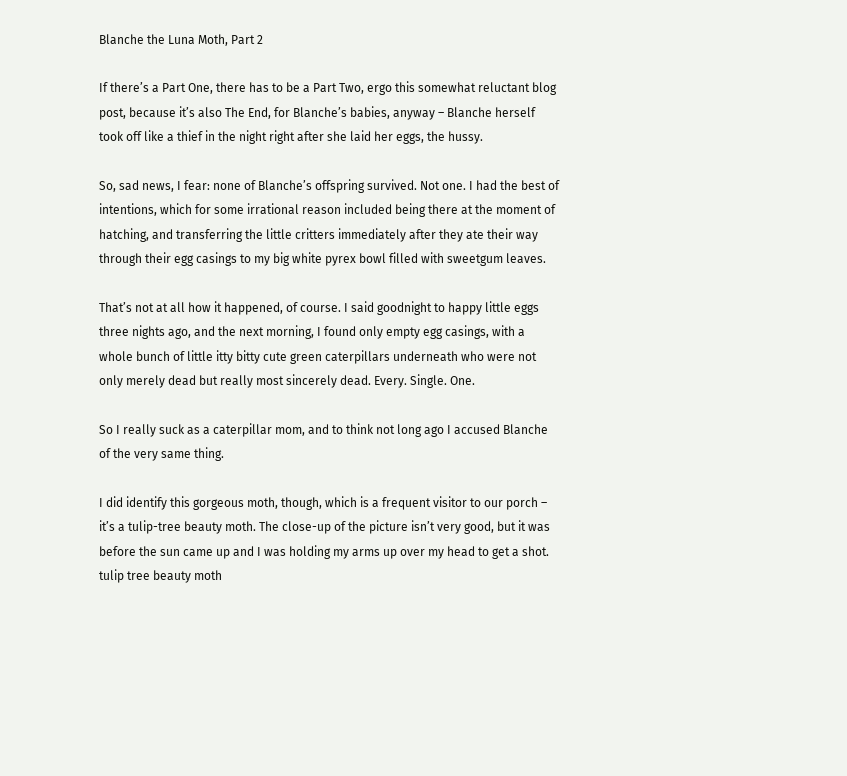Blanche the Luna Moth, Part 2

If there’s a Part One, there has to be a Part Two, ergo this somewhat reluctant blog post, because it’s also The End, for Blanche’s babies, anyway – Blanche herself took off like a thief in the night right after she laid her eggs, the hussy.

So, sad news, I fear: none of Blanche’s offspring survived. Not one. I had the best of intentions, which for some irrational reason included being there at the moment of hatching, and transferring the little critters immediately after they ate their way through their egg casings to my big white pyrex bowl filled with sweetgum leaves.

That’s not at all how it happened, of course. I said goodnight to happy little eggs three nights ago, and the next morning, I found only empty egg casings, with a whole bunch of little itty bitty cute green caterpillars underneath who were not only merely dead but really most sincerely dead. Every. Single. One.

So I really suck as a caterpillar mom, and to think not long ago I accused Blanche of the very same thing.

I did identify this gorgeous moth, though, which is a frequent visitor to our porch – it’s a tulip-tree beauty moth. The close-up of the picture isn’t very good, but it was before the sun came up and I was holding my arms up over my head to get a shot. tulip tree beauty moth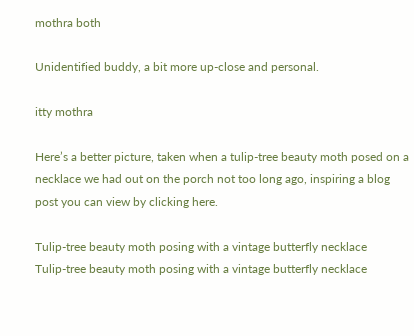mothra both

Unidentified buddy, a bit more up-close and personal.

itty mothra

Here’s a better picture, taken when a tulip-tree beauty moth posed on a necklace we had out on the porch not too long ago, inspiring a blog post you can view by clicking here.

Tulip-tree beauty moth posing with a vintage butterfly necklace
Tulip-tree beauty moth posing with a vintage butterfly necklace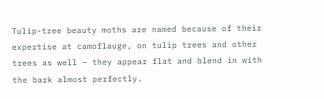Tulip-tree beauty moths are named because of their expertise at camoflauge, on tulip trees and other trees as well – they appear flat and blend in with the bark almost perfectly.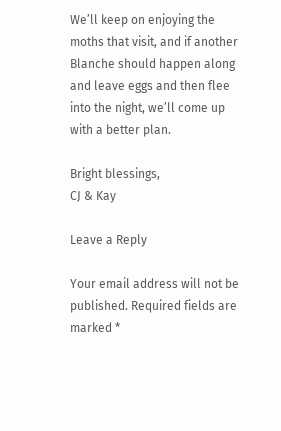We’ll keep on enjoying the moths that visit, and if another Blanche should happen along and leave eggs and then flee into the night, we’ll come up with a better plan.

Bright blessings,
CJ & Kay

Leave a Reply

Your email address will not be published. Required fields are marked *